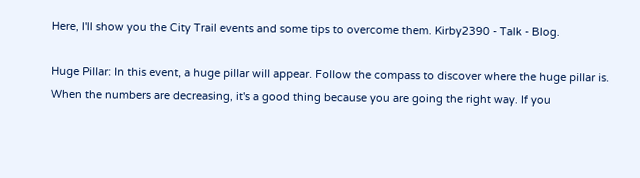Here, I'll show you the City Trail events and some tips to overcome them. Kirby2390 - Talk - Blog.

Huge Pillar: In this event, a huge pillar will appear. Follow the compass to discover where the huge pillar is. When the numbers are decreasing, it's a good thing because you are going the right way. If you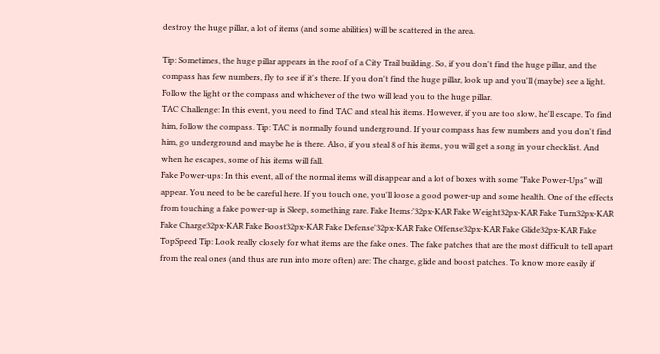destroy the huge pillar, a lot of items (and some abilities) will be scattered in the area.

Tip: Sometimes, the huge pillar appears in the roof of a City Trail building. So, if you don't find the huge pillar, and the compass has few numbers, fly to see if it's there. If you don't find the huge pillar, look up and you'll (maybe) see a light. Follow the light or the compass and whichever of the two will lead you to the huge pillar.
TAC Challenge: In this event, you need to find TAC and steal his items. However, if you are too slow, he'll escape. To find him, follow the compass. Tip: TAC is normally found underground. If your compass has few numbers and you don't find him, go underground and maybe he is there. Also, if you steal 8 of his items, you will get a song in your checklist. And when he escapes, some of his items will fall.
Fake Power-ups: In this event, all of the normal items will disappear and a lot of boxes with some "Fake Power-Ups" will appear. You need to be be careful here. If you touch one, you'll loose a good power-up and some health. One of the effects from touching a fake power-up is Sleep, something rare. Fake Items:'32px-KAR Fake Weight32px-KAR Fake Turn32px-KAR Fake Charge32px-KAR Fake Boost32px-KAR Fake Defense'32px-KAR Fake Offense32px-KAR Fake Glide32px-KAR Fake TopSpeed Tip: Look really closely for what items are the fake ones. The fake patches that are the most difficult to tell apart from the real ones (and thus are run into more often) are: The charge, glide and boost patches. To know more easily if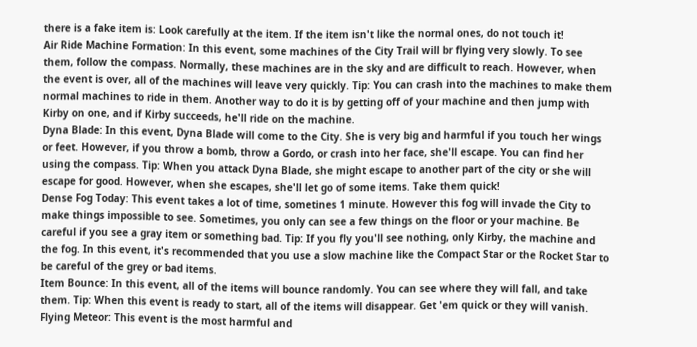there is a fake item is: Look carefully at the item. If the item isn't like the normal ones, do not touch it!
Air Ride Machine Formation: In this event, some machines of the City Trail will br flying very slowly. To see them, follow the compass. Normally, these machines are in the sky and are difficult to reach. However, when the event is over, all of the machines will leave very quickly. Tip: You can crash into the machines to make them normal machines to ride in them. Another way to do it is by getting off of your machine and then jump with Kirby on one, and if Kirby succeeds, he'll ride on the machine.
Dyna Blade: In this event, Dyna Blade will come to the City. She is very big and harmful if you touch her wings or feet. However, if you throw a bomb, throw a Gordo, or crash into her face, she'll escape. You can find her using the compass. Tip: When you attack Dyna Blade, she might escape to another part of the city or she will escape for good. However, when she escapes, she'll let go of some items. Take them quick!
Dense Fog Today: This event takes a lot of time, sometines 1 minute. However this fog will invade the City to make things impossible to see. Sometimes, you only can see a few things on the floor or your machine. Be careful if you see a gray item or something bad. Tip: If you fly you'll see nothing, only Kirby, the machine and the fog. In this event, it's recommended that you use a slow machine like the Compact Star or the Rocket Star to be careful of the grey or bad items.
Item Bounce: In this event, all of the items will bounce randomly. You can see where they will fall, and take them. Tip: When this event is ready to start, all of the items will disappear. Get 'em quick or they will vanish.
Flying Meteor: This event is the most harmful and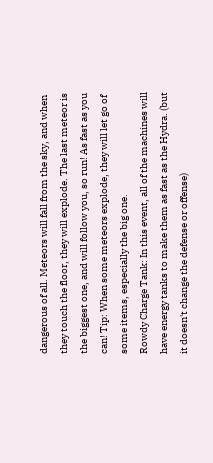dangerous of all. Meteors will fall from the sky, and when they touch the floor, they will explode. The last meteor is the biggest one, and will follow you, so run! As fast as you can! Tip: When some meteors explode, they will let go of some items, especially the big one.
Rowdy Charge Tank: In this event, all of the machines will have energy tanks to make them as fast as the Hydra. (but it doesn't change the defense or offense)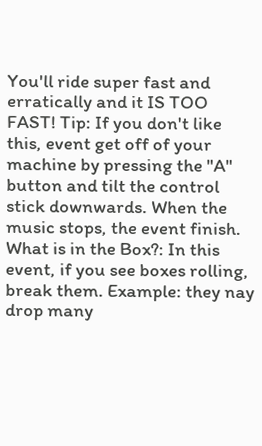You'll ride super fast and erratically and it IS TOO FAST! Tip: If you don't like this, event get off of your machine by pressing the "A" button and tilt the control stick downwards. When the music stops, the event finish.
What is in the Box?: In this event, if you see boxes rolling, break them. Example: they nay drop many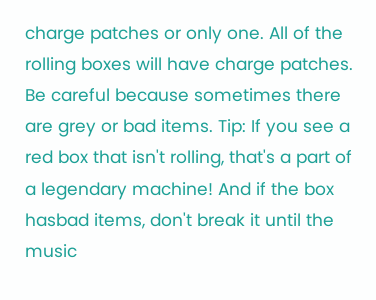charge patches or only one. All of the rolling boxes will have charge patches. Be careful because sometimes there are grey or bad items. Tip: If you see a red box that isn't rolling, that's a part of a legendary machine! And if the box hasbad items, don't break it until the music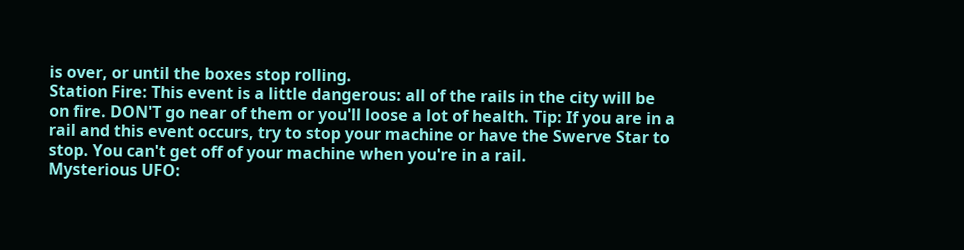is over, or until the boxes stop rolling.
Station Fire: This event is a little dangerous: all of the rails in the city will be on fire. DON'T go near of them or you'll loose a lot of health. Tip: If you are in a rail and this event occurs, try to stop your machine or have the Swerve Star to stop. You can't get off of your machine when you're in a rail.
Mysterious UFO: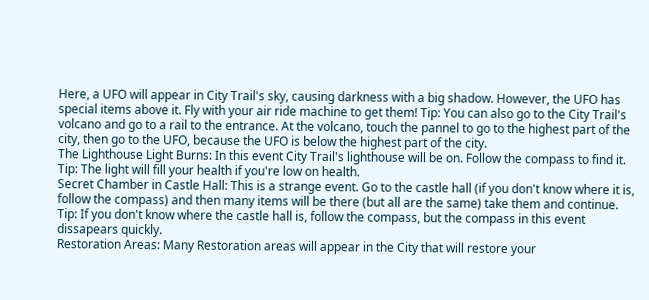Here, a UFO will appear in City Trail's sky, causing darkness with a big shadow. However, the UFO has special items above it. Fly with your air ride machine to get them! Tip: You can also go to the City Trail's volcano and go to a rail to the entrance. At the volcano, touch the pannel to go to the highest part of the city, then go to the UFO, because the UFO is below the highest part of the city.
The Lighthouse Light Burns: In this event City Trail's lighthouse will be on. Follow the compass to find it. Tip: The light will fill your health if you're low on health.
Secret Chamber in Castle Hall: This is a strange event. Go to the castle hall (if you don't know where it is, follow the compass) and then many items will be there (but all are the same) take them and continue. Tip: If you don't know where the castle hall is, follow the compass, but the compass in this event dissapears quickly.
Restoration Areas: Many Restoration areas will appear in the City that will restore your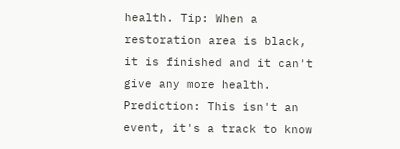health. Tip: When a restoration area is black, it is finished and it can't give any more health.
Prediction: This isn't an event, it's a track to know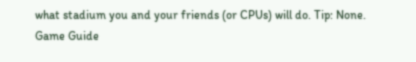what stadium you and your friends (or CPUs) will do. Tip: None.
Game Guide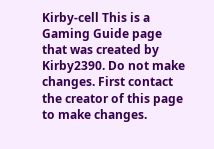Kirby-cell This is a Gaming Guide page that was created by Kirby2390. Do not make changes. First contact the creator of this page to make changes.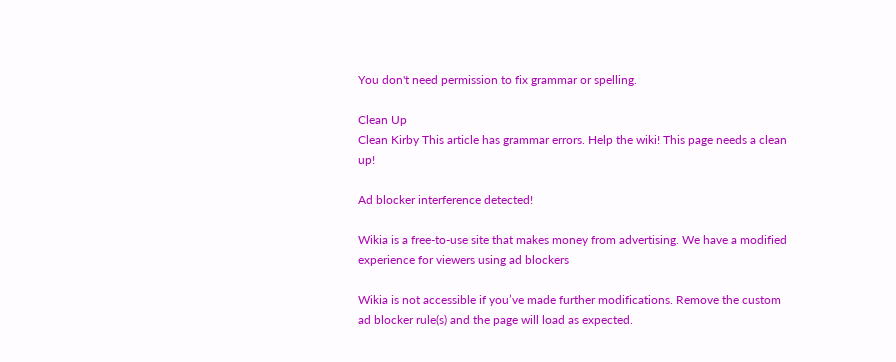You don't need permission to fix grammar or spelling.

Clean Up
Clean Kirby This article has grammar errors. Help the wiki! This page needs a clean up!

Ad blocker interference detected!

Wikia is a free-to-use site that makes money from advertising. We have a modified experience for viewers using ad blockers

Wikia is not accessible if you’ve made further modifications. Remove the custom ad blocker rule(s) and the page will load as expected.